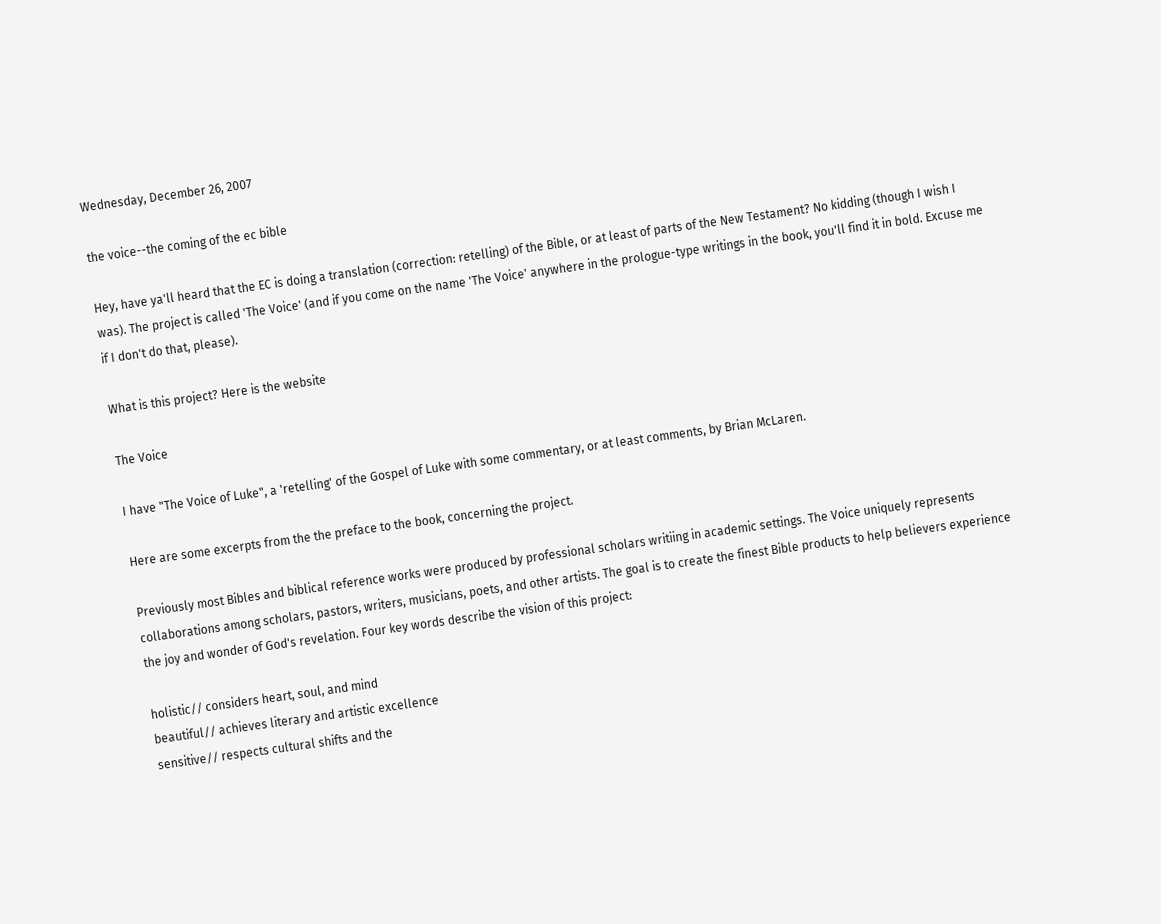Wednesday, December 26, 2007

the voice--the coming of the ec bible

Hey, have ya'll heard that the EC is doing a translation (correction: retelling) of the Bible, or at least of parts of the New Testament? No kidding (though I wish I was). The project is called 'The Voice' (and if you come on the name 'The Voice' anywhere in the prologue-type writings in the book, you'll find it in bold. Excuse me if I don't do that, please).

What is this project? Here is the website

The Voice

I have "The Voice of Luke", a 'retelling' of the Gospel of Luke with some commentary, or at least comments, by Brian McLaren.

Here are some excerpts from the the preface to the book, concerning the project.

Previously most Bibles and biblical reference works were produced by professional scholars writiing in academic settings. The Voice uniquely represents collaborations among scholars, pastors, writers, musicians, poets, and other artists. The goal is to create the finest Bible products to help believers experience the joy and wonder of God's revelation. Four key words describe the vision of this project:

holistic// considers heart, soul, and mind
beautiful// achieves literary and artistic excellence
sensitive// respects cultural shifts and the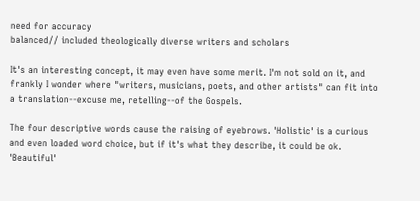need for accuracy
balanced// included theologically diverse writers and scholars

It's an interesting concept, it may even have some merit. I'm not sold on it, and frankly I wonder where "writers, musicians, poets, and other artists" can fit into a translation--excuse me, retelling--of the Gospels.

The four descriptive words cause the raising of eyebrows. 'Holistic' is a curious and even loaded word choice, but if it's what they describe, it could be ok. 'Beautiful'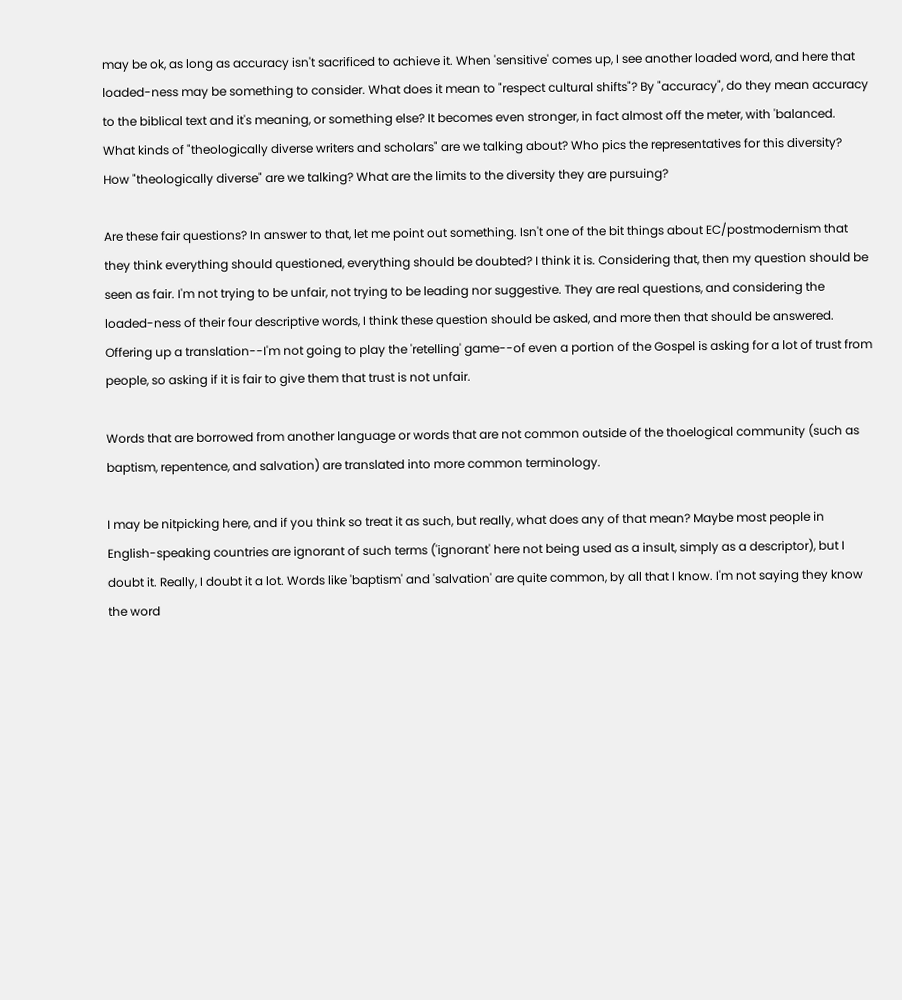may be ok, as long as accuracy isn't sacrificed to achieve it. When 'sensitive' comes up, I see another loaded word, and here that loaded-ness may be something to consider. What does it mean to "respect cultural shifts"? By "accuracy", do they mean accuracy to the biblical text and it's meaning, or something else? It becomes even stronger, in fact almost off the meter, with 'balanced. What kinds of "theologically diverse writers and scholars" are we talking about? Who pics the representatives for this diversity? How "theologically diverse" are we talking? What are the limits to the diversity they are pursuing?

Are these fair questions? In answer to that, let me point out something. Isn't one of the bit things about EC/postmodernism that they think everything should questioned, everything should be doubted? I think it is. Considering that, then my question should be seen as fair. I'm not trying to be unfair, not trying to be leading nor suggestive. They are real questions, and considering the loaded-ness of their four descriptive words, I think these question should be asked, and more then that should be answered. Offering up a translation--I'm not going to play the 'retelling' game--of even a portion of the Gospel is asking for a lot of trust from people, so asking if it is fair to give them that trust is not unfair.

Words that are borrowed from another language or words that are not common outside of the thoelogical community (such as baptism, repentence, and salvation) are translated into more common terminology.

I may be nitpicking here, and if you think so treat it as such, but really, what does any of that mean? Maybe most people in English-speaking countries are ignorant of such terms ('ignorant' here not being used as a insult, simply as a descriptor), but I doubt it. Really, I doubt it a lot. Words like 'baptism' and 'salvation' are quite common, by all that I know. I'm not saying they know the word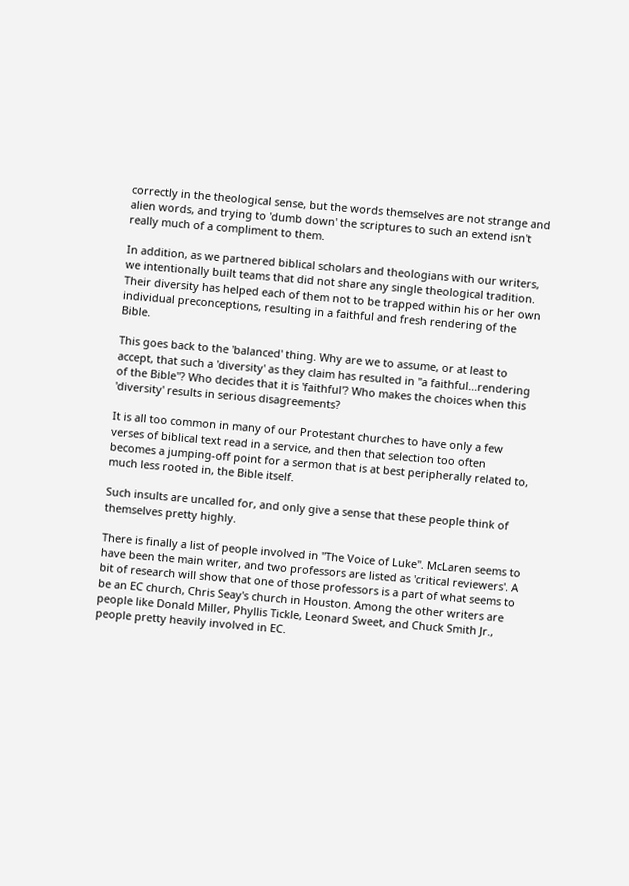correctly in the theological sense, but the words themselves are not strange and alien words, and trying to 'dumb down' the scriptures to such an extend isn't really much of a compliment to them.

In addition, as we partnered biblical scholars and theologians with our writers, we intentionally built teams that did not share any single theological tradition. Their diversity has helped each of them not to be trapped within his or her own individual preconceptions, resulting in a faithful and fresh rendering of the Bible.

This goes back to the 'balanced' thing. Why are we to assume, or at least to accept, that such a 'diversity' as they claim has resulted in "a faithful...rendering of the Bible"? Who decides that it is 'faithful'? Who makes the choices when this 'diversity' results in serious disagreements?

It is all too common in many of our Protestant churches to have only a few verses of biblical text read in a service, and then that selection too often becomes a jumping-off point for a sermon that is at best peripherally related to, much less rooted in, the Bible itself.

Such insults are uncalled for, and only give a sense that these people think of themselves pretty highly.

There is finally a list of people involved in "The Voice of Luke". McLaren seems to have been the main writer, and two professors are listed as 'critical reviewers'. A bit of research will show that one of those professors is a part of what seems to be an EC church, Chris Seay's church in Houston. Among the other writers are people like Donald Miller, Phyllis Tickle, Leonard Sweet, and Chuck Smith Jr., people pretty heavily involved in EC.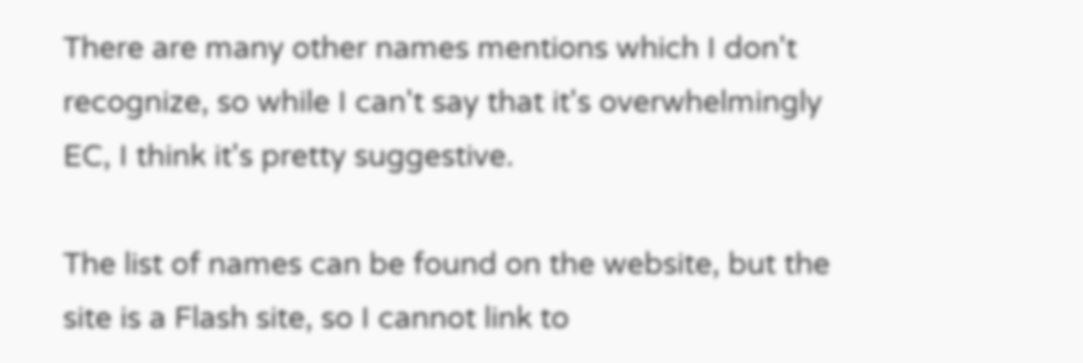There are many other names mentions which I don't recognize, so while I can't say that it's overwhelmingly EC, I think it's pretty suggestive.

The list of names can be found on the website, but the site is a Flash site, so I cannot link to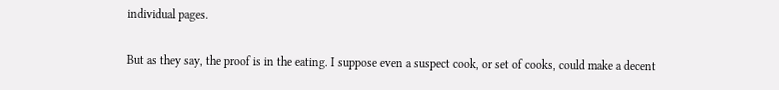individual pages.

But as they say, the proof is in the eating. I suppose even a suspect cook, or set of cooks, could make a decent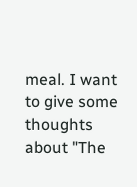meal. I want to give some thoughts about "The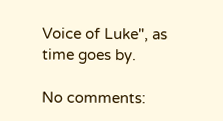Voice of Luke", as time goes by.

No comments: